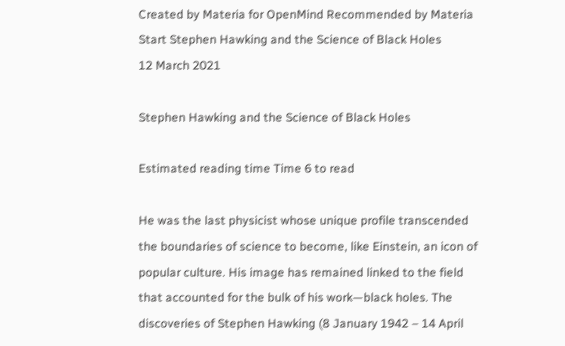Created by Materia for OpenMind Recommended by Materia
Start Stephen Hawking and the Science of Black Holes
12 March 2021

Stephen Hawking and the Science of Black Holes

Estimated reading time Time 6 to read

He was the last physicist whose unique profile transcended the boundaries of science to become, like Einstein, an icon of popular culture. His image has remained linked to the field that accounted for the bulk of his work—black holes. The discoveries of Stephen Hawking (8 January 1942 – 14 April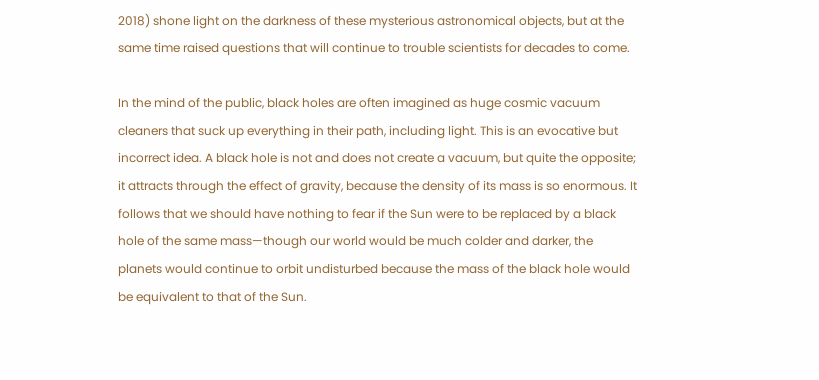2018) shone light on the darkness of these mysterious astronomical objects, but at the same time raised questions that will continue to trouble scientists for decades to come.

In the mind of the public, black holes are often imagined as huge cosmic vacuum cleaners that suck up everything in their path, including light. This is an evocative but incorrect idea. A black hole is not and does not create a vacuum, but quite the opposite; it attracts through the effect of gravity, because the density of its mass is so enormous. It follows that we should have nothing to fear if the Sun were to be replaced by a black hole of the same mass—though our world would be much colder and darker, the planets would continue to orbit undisturbed because the mass of the black hole would be equivalent to that of the Sun.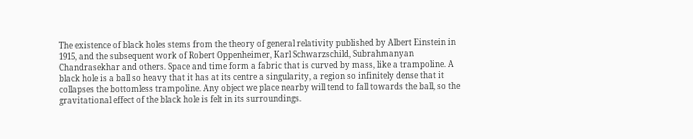The existence of black holes stems from the theory of general relativity published by Albert Einstein in 1915, and the subsequent work of Robert Oppenheimer, Karl Schwarzschild, Subrahmanyan Chandrasekhar and others. Space and time form a fabric that is curved by mass, like a trampoline. A black hole is a ball so heavy that it has at its centre a singularity, a region so infinitely dense that it collapses the bottomless trampoline. Any object we place nearby will tend to fall towards the ball, so the gravitational effect of the black hole is felt in its surroundings.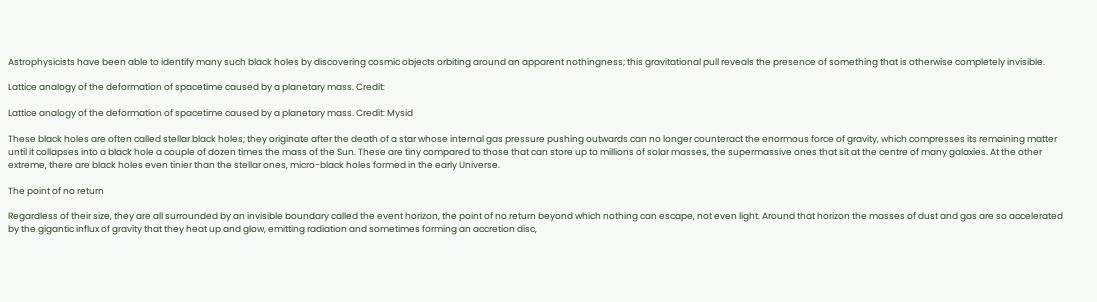Astrophysicists have been able to identify many such black holes by discovering cosmic objects orbiting around an apparent nothingness; this gravitational pull reveals the presence of something that is otherwise completely invisible.

Lattice analogy of the deformation of spacetime caused by a planetary mass. Credit:

Lattice analogy of the deformation of spacetime caused by a planetary mass. Credit: Mysid

These black holes are often called stellar black holes; they originate after the death of a star whose internal gas pressure pushing outwards can no longer counteract the enormous force of gravity, which compresses its remaining matter until it collapses into a black hole a couple of dozen times the mass of the Sun. These are tiny compared to those that can store up to millions of solar masses, the supermassive ones that sit at the centre of many galaxies. At the other extreme, there are black holes even tinier than the stellar ones, micro-black holes formed in the early Universe.

The point of no return

Regardless of their size, they are all surrounded by an invisible boundary called the event horizon, the point of no return beyond which nothing can escape, not even light. Around that horizon the masses of dust and gas are so accelerated by the gigantic influx of gravity that they heat up and glow, emitting radiation and sometimes forming an accretion disc,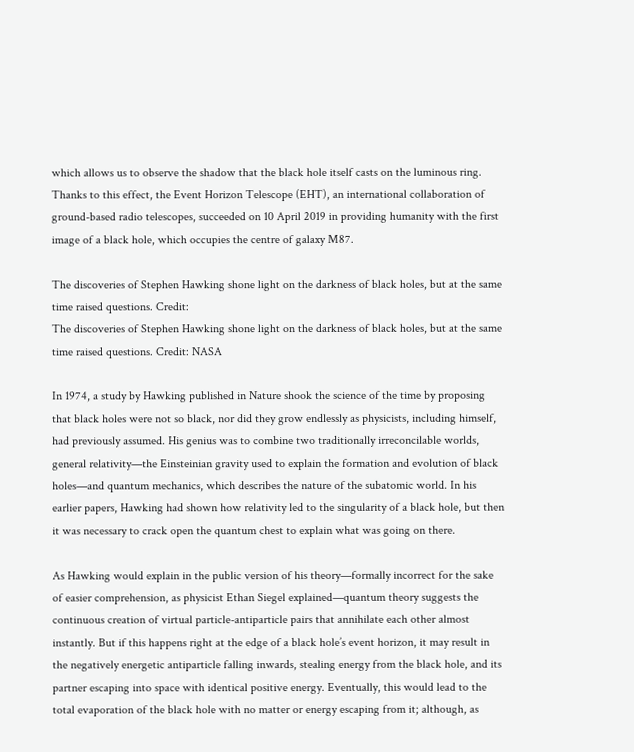which allows us to observe the shadow that the black hole itself casts on the luminous ring. Thanks to this effect, the Event Horizon Telescope (EHT), an international collaboration of ground-based radio telescopes, succeeded on 10 April 2019 in providing humanity with the first image of a black hole, which occupies the centre of galaxy M87.

The discoveries of Stephen Hawking shone light on the darkness of black holes, but at the same time raised questions. Credit:
The discoveries of Stephen Hawking shone light on the darkness of black holes, but at the same time raised questions. Credit: NASA

In 1974, a study by Hawking published in Nature shook the science of the time by proposing that black holes were not so black, nor did they grow endlessly as physicists, including himself, had previously assumed. His genius was to combine two traditionally irreconcilable worlds, general relativity—the Einsteinian gravity used to explain the formation and evolution of black holes—and quantum mechanics, which describes the nature of the subatomic world. In his earlier papers, Hawking had shown how relativity led to the singularity of a black hole, but then it was necessary to crack open the quantum chest to explain what was going on there.

As Hawking would explain in the public version of his theory—formally incorrect for the sake of easier comprehension, as physicist Ethan Siegel explained—quantum theory suggests the continuous creation of virtual particle-antiparticle pairs that annihilate each other almost instantly. But if this happens right at the edge of a black hole’s event horizon, it may result in the negatively energetic antiparticle falling inwards, stealing energy from the black hole, and its partner escaping into space with identical positive energy. Eventually, this would lead to the total evaporation of the black hole with no matter or energy escaping from it; although, as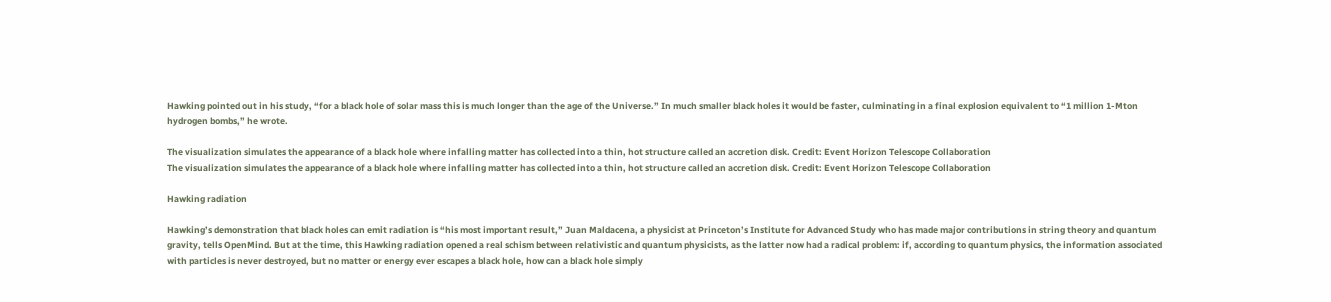Hawking pointed out in his study, “for a black hole of solar mass this is much longer than the age of the Universe.” In much smaller black holes it would be faster, culminating in a final explosion equivalent to “1 million 1-Mton hydrogen bombs,” he wrote.

The visualization simulates the appearance of a black hole where infalling matter has collected into a thin, hot structure called an accretion disk. Credit: Event Horizon Telescope Collaboration
The visualization simulates the appearance of a black hole where infalling matter has collected into a thin, hot structure called an accretion disk. Credit: Event Horizon Telescope Collaboration

Hawking radiation

Hawking’s demonstration that black holes can emit radiation is “his most important result,” Juan Maldacena, a physicist at Princeton’s Institute for Advanced Study who has made major contributions in string theory and quantum gravity, tells OpenMind. But at the time, this Hawking radiation opened a real schism between relativistic and quantum physicists, as the latter now had a radical problem: if, according to quantum physics, the information associated with particles is never destroyed, but no matter or energy ever escapes a black hole, how can a black hole simply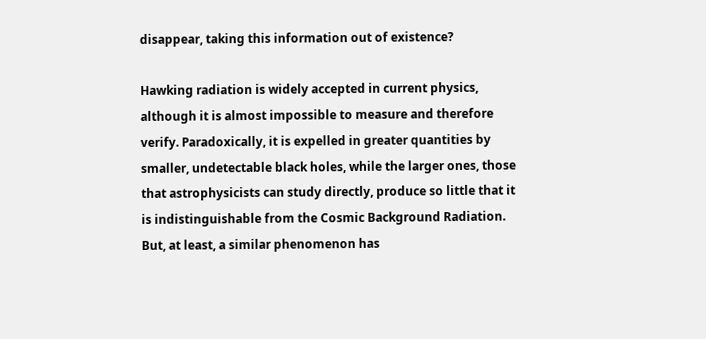disappear, taking this information out of existence?

Hawking radiation is widely accepted in current physics, although it is almost impossible to measure and therefore verify. Paradoxically, it is expelled in greater quantities by smaller, undetectable black holes, while the larger ones, those that astrophysicists can study directly, produce so little that it is indistinguishable from the Cosmic Background Radiation. But, at least, a similar phenomenon has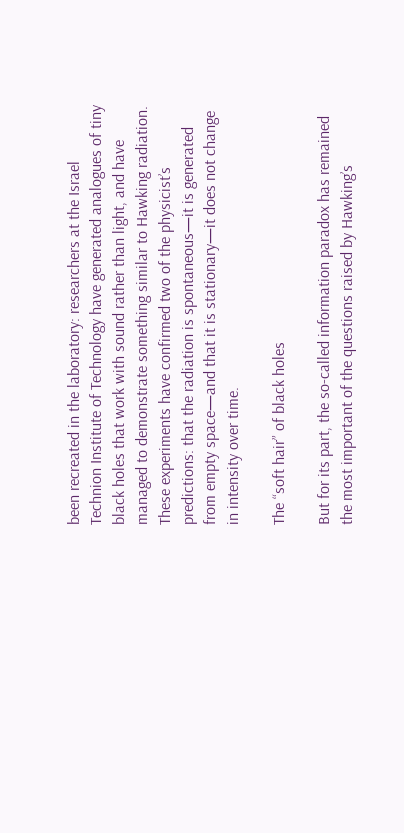been recreated in the laboratory: researchers at the Israel Technion Institute of Technology have generated analogues of tiny black holes that work with sound rather than light, and have managed to demonstrate something similar to Hawking radiation. These experiments have confirmed two of the physicist’s predictions: that the radiation is spontaneous—it is generated from empty space—and that it is stationary—it does not change in intensity over time.

The “soft hair” of black holes

But for its part, the so-called information paradox has remained the most important of the questions raised by Hawking’s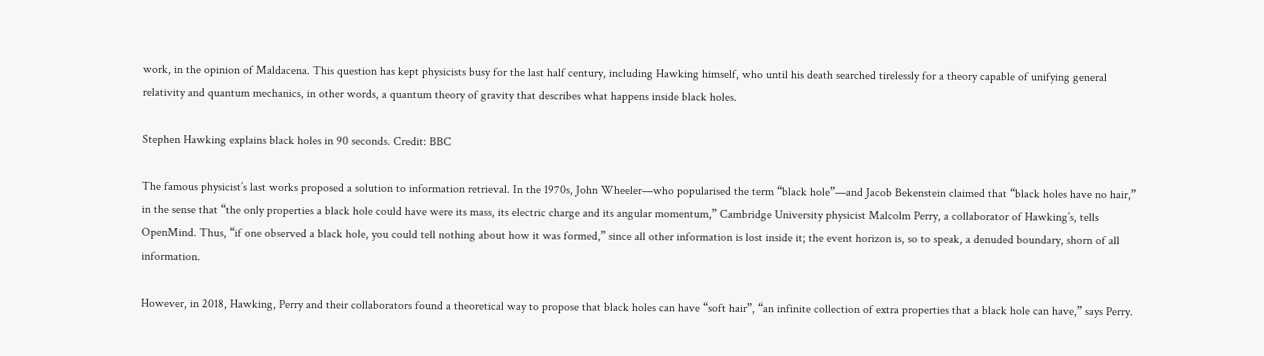work, in the opinion of Maldacena. This question has kept physicists busy for the last half century, including Hawking himself, who until his death searched tirelessly for a theory capable of unifying general relativity and quantum mechanics, in other words, a quantum theory of gravity that describes what happens inside black holes.

Stephen Hawking explains black holes in 90 seconds. Credit: BBC

The famous physicist’s last works proposed a solution to information retrieval. In the 1970s, John Wheeler—who popularised the term “black hole”—and Jacob Bekenstein claimed that “black holes have no hair,” in the sense that “the only properties a black hole could have were its mass, its electric charge and its angular momentum,” Cambridge University physicist Malcolm Perry, a collaborator of Hawking’s, tells OpenMind. Thus, “if one observed a black hole, you could tell nothing about how it was formed,” since all other information is lost inside it; the event horizon is, so to speak, a denuded boundary, shorn of all information.

However, in 2018, Hawking, Perry and their collaborators found a theoretical way to propose that black holes can have “soft hair”, “an infinite collection of extra properties that a black hole can have,” says Perry.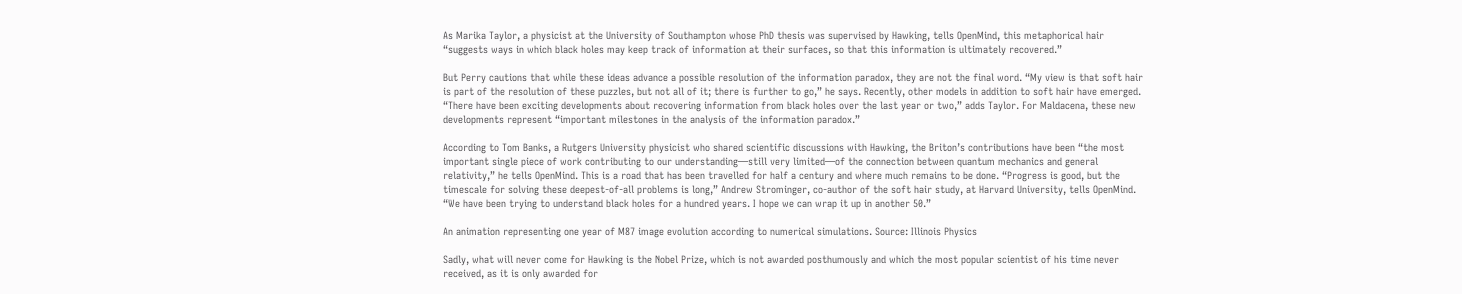As Marika Taylor, a physicist at the University of Southampton whose PhD thesis was supervised by Hawking, tells OpenMind, this metaphorical hair “suggests ways in which black holes may keep track of information at their surfaces, so that this information is ultimately recovered.”

But Perry cautions that while these ideas advance a possible resolution of the information paradox, they are not the final word. “My view is that soft hair is part of the resolution of these puzzles, but not all of it; there is further to go,” he says. Recently, other models in addition to soft hair have emerged. “There have been exciting developments about recovering information from black holes over the last year or two,” adds Taylor. For Maldacena, these new developments represent “important milestones in the analysis of the information paradox.”

According to Tom Banks, a Rutgers University physicist who shared scientific discussions with Hawking, the Briton’s contributions have been “the most important single piece of work contributing to our understanding—still very limited—of the connection between quantum mechanics and general relativity,” he tells OpenMind. This is a road that has been travelled for half a century and where much remains to be done. “Progress is good, but the timescale for solving these deepest-of-all problems is long,” Andrew Strominger, co-author of the soft hair study, at Harvard University, tells OpenMind. “We have been trying to understand black holes for a hundred years. I hope we can wrap it up in another 50.”

An animation representing one year of M87 image evolution according to numerical simulations. Source: Illinois Physics

Sadly, what will never come for Hawking is the Nobel Prize, which is not awarded posthumously and which the most popular scientist of his time never received, as it is only awarded for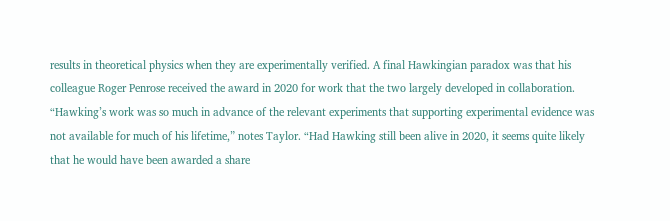results in theoretical physics when they are experimentally verified. A final Hawkingian paradox was that his colleague Roger Penrose received the award in 2020 for work that the two largely developed in collaboration. “Hawking’s work was so much in advance of the relevant experiments that supporting experimental evidence was not available for much of his lifetime,” notes Taylor. “Had Hawking still been alive in 2020, it seems quite likely that he would have been awarded a share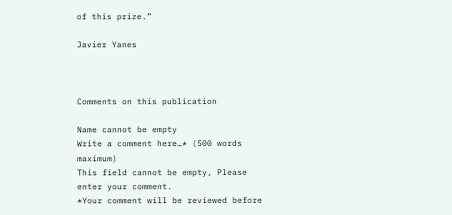of this prize.”

Javier Yanes



Comments on this publication

Name cannot be empty
Write a comment here…* (500 words maximum)
This field cannot be empty, Please enter your comment.
*Your comment will be reviewed before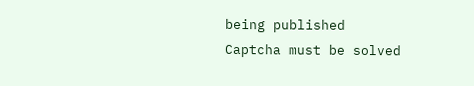being published
Captcha must be solved